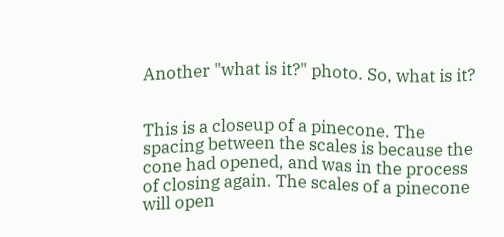Another "what is it?" photo. So, what is it?


This is a closeup of a pinecone. The spacing between the scales is because the cone had opened, and was in the process of closing again. The scales of a pinecone will open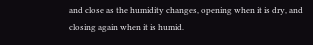and close as the humidity changes, opening when it is dry, and closing again when it is humid.